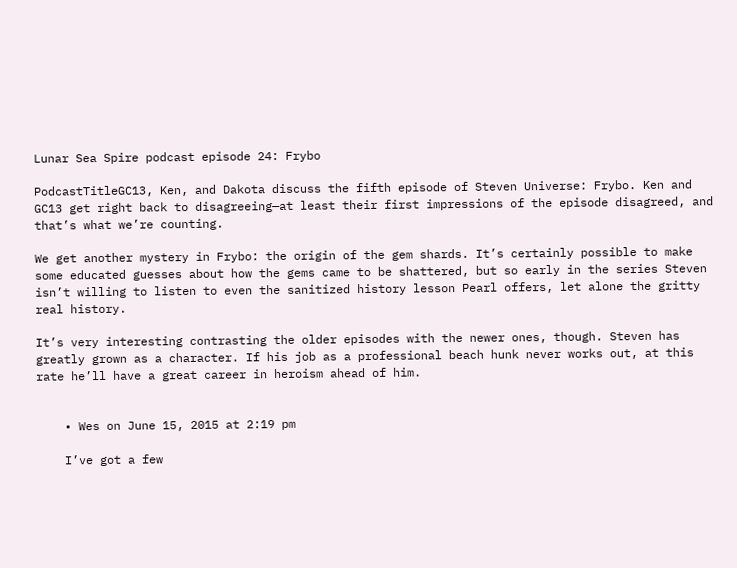Lunar Sea Spire podcast episode 24: Frybo

PodcastTitleGC13, Ken, and Dakota discuss the fifth episode of Steven Universe: Frybo. Ken and GC13 get right back to disagreeing—at least their first impressions of the episode disagreed, and that’s what we’re counting.

We get another mystery in Frybo: the origin of the gem shards. It’s certainly possible to make some educated guesses about how the gems came to be shattered, but so early in the series Steven isn’t willing to listen to even the sanitized history lesson Pearl offers, let alone the gritty real history.

It’s very interesting contrasting the older episodes with the newer ones, though. Steven has greatly grown as a character. If his job as a professional beach hunk never works out, at this rate he’ll have a great career in heroism ahead of him.


    • Wes on June 15, 2015 at 2:19 pm

    I’ve got a few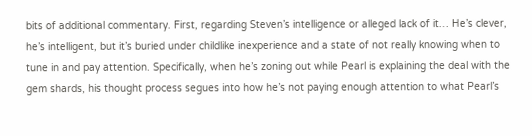bits of additional commentary. First, regarding Steven’s intelligence or alleged lack of it… He’s clever, he’s intelligent, but it’s buried under childlike inexperience and a state of not really knowing when to tune in and pay attention. Specifically, when he’s zoning out while Pearl is explaining the deal with the gem shards, his thought process segues into how he’s not paying enough attention to what Pearl’s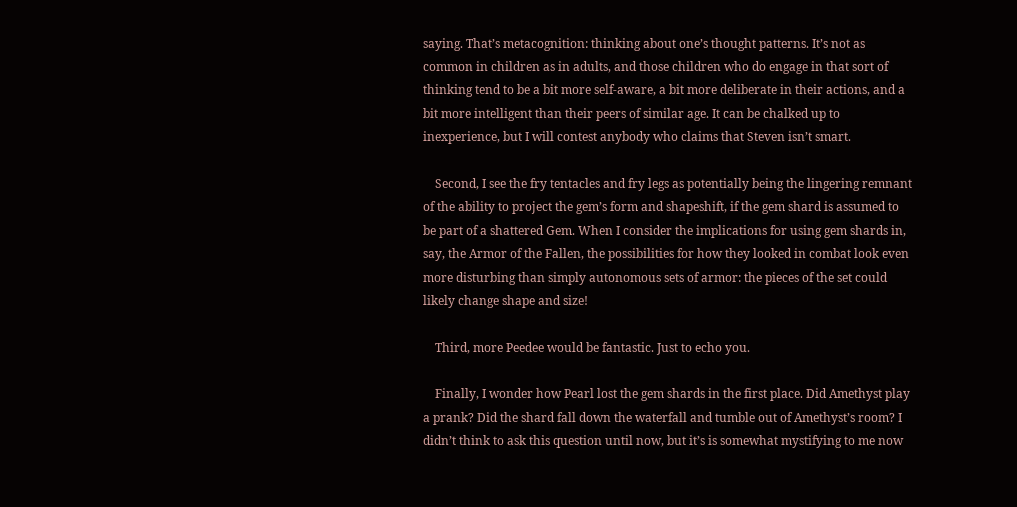saying. That’s metacognition: thinking about one’s thought patterns. It’s not as common in children as in adults, and those children who do engage in that sort of thinking tend to be a bit more self-aware, a bit more deliberate in their actions, and a bit more intelligent than their peers of similar age. It can be chalked up to inexperience, but I will contest anybody who claims that Steven isn’t smart.

    Second, I see the fry tentacles and fry legs as potentially being the lingering remnant of the ability to project the gem’s form and shapeshift, if the gem shard is assumed to be part of a shattered Gem. When I consider the implications for using gem shards in, say, the Armor of the Fallen, the possibilities for how they looked in combat look even more disturbing than simply autonomous sets of armor: the pieces of the set could likely change shape and size!

    Third, more Peedee would be fantastic. Just to echo you.

    Finally, I wonder how Pearl lost the gem shards in the first place. Did Amethyst play a prank? Did the shard fall down the waterfall and tumble out of Amethyst’s room? I didn’t think to ask this question until now, but it’s is somewhat mystifying to me now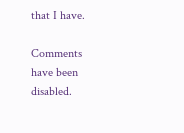that I have.

Comments have been disabled.